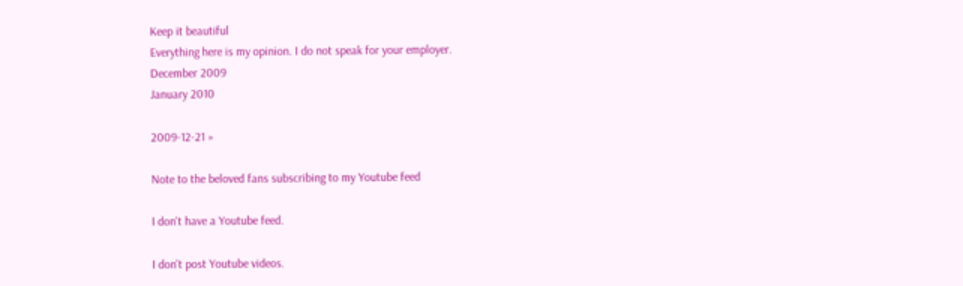Keep it beautiful
Everything here is my opinion. I do not speak for your employer.
December 2009
January 2010

2009-12-21 »

Note to the beloved fans subscribing to my Youtube feed

I don't have a Youtube feed.

I don't post Youtube videos.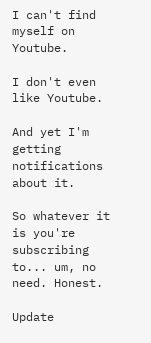I can't find myself on Youtube.

I don't even like Youtube.

And yet I'm getting notifications about it.

So whatever it is you're subscribing to... um, no need. Honest.

Update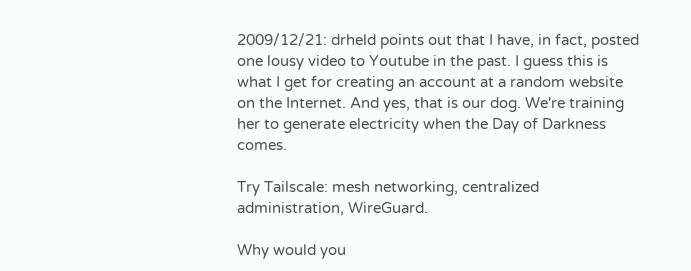2009/12/21: drheld points out that I have, in fact, posted one lousy video to Youtube in the past. I guess this is what I get for creating an account at a random website on the Internet. And yes, that is our dog. We're training her to generate electricity when the Day of Darkness comes.

Try Tailscale: mesh networking, centralized administration, WireGuard.

Why would you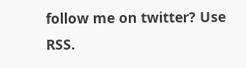follow me on twitter? Use RSS.